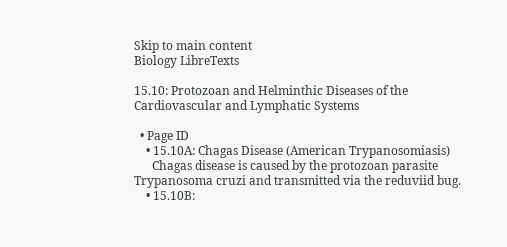Skip to main content
Biology LibreTexts

15.10: Protozoan and Helminthic Diseases of the Cardiovascular and Lymphatic Systems

  • Page ID
    • 15.10A: Chagas Disease (American Trypanosomiasis)
      Chagas disease is caused by the protozoan parasite Trypanosoma cruzi and transmitted via the reduviid bug.
    • 15.10B: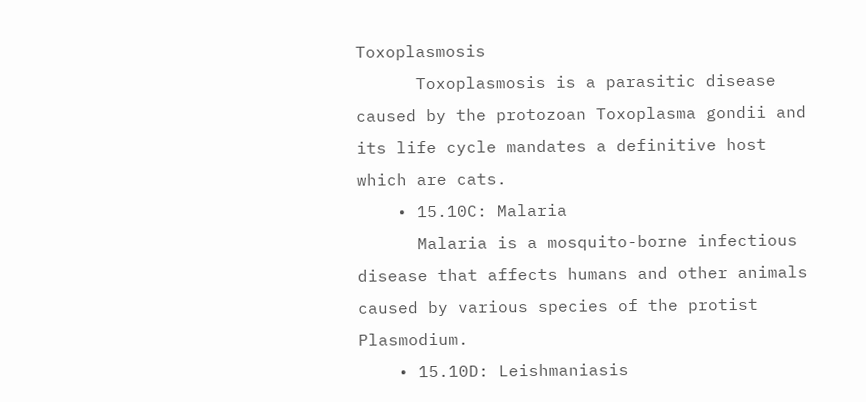Toxoplasmosis
      Toxoplasmosis is a parasitic disease caused by the protozoan Toxoplasma gondii and its life cycle mandates a definitive host which are cats.
    • 15.10C: Malaria
      Malaria is a mosquito-borne infectious disease that affects humans and other animals caused by various species of the protist Plasmodium.
    • 15.10D: Leishmaniasis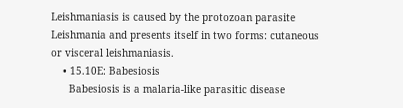Leishmaniasis is caused by the protozoan parasite Leishmania and presents itself in two forms: cutaneous or visceral leishmaniasis.
    • 15.10E: Babesiosis
      Babesiosis is a malaria-like parasitic disease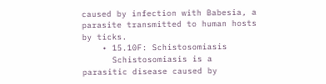caused by infection with Babesia, a parasite transmitted to human hosts by ticks.
    • 15.10F: Schistosomiasis
      Schistosomiasis is a parasitic disease caused by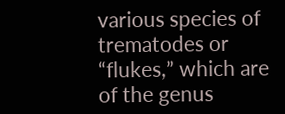various species of trematodes or “flukes,” which are of the genus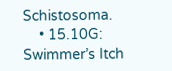Schistosoma.
    • 15.10G: Swimmer’s Itch